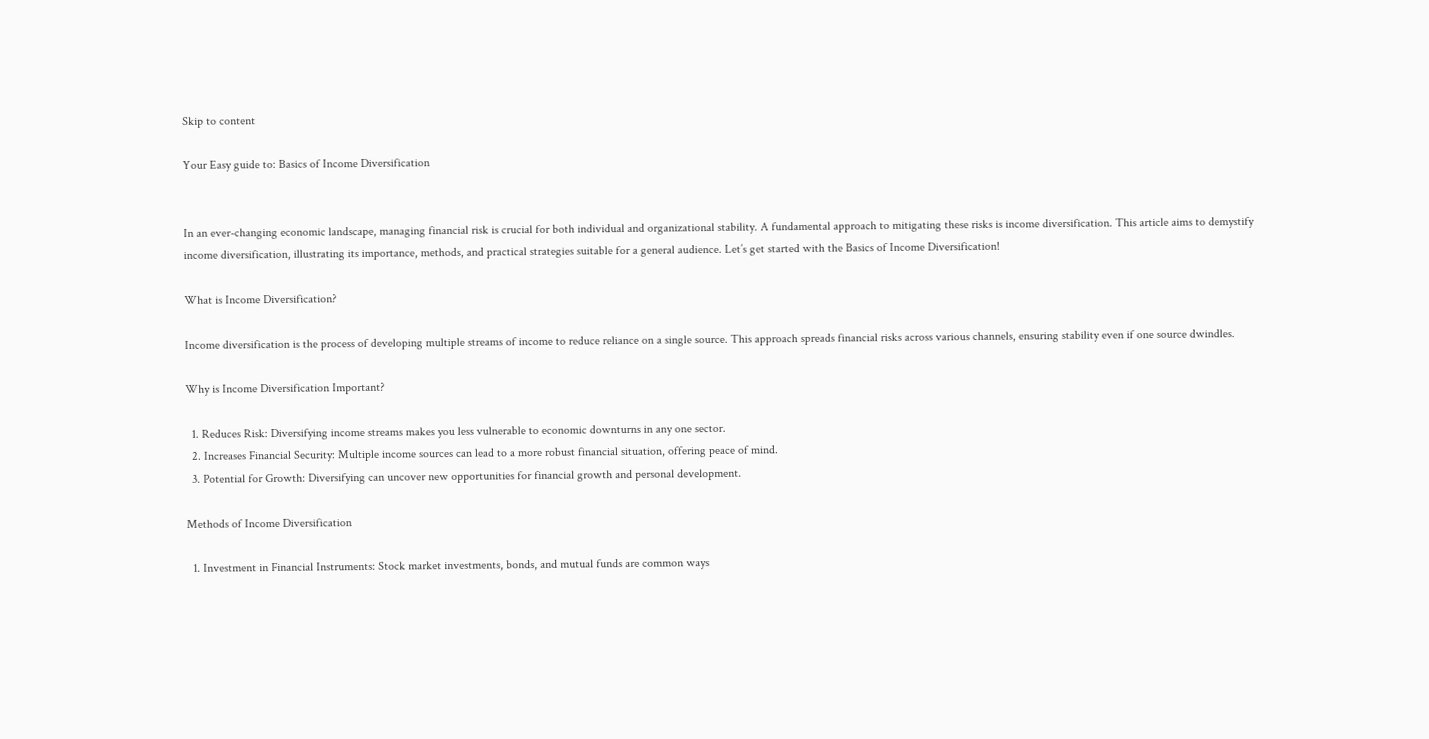Skip to content

Your Easy guide to: Basics of Income Diversification


In an ever-changing economic landscape, managing financial risk is crucial for both individual and organizational stability. A fundamental approach to mitigating these risks is income diversification. This article aims to demystify income diversification, illustrating its importance, methods, and practical strategies suitable for a general audience. Let’s get started with the Basics of Income Diversification!

What is Income Diversification?

Income diversification is the process of developing multiple streams of income to reduce reliance on a single source. This approach spreads financial risks across various channels, ensuring stability even if one source dwindles.

Why is Income Diversification Important?

  1. Reduces Risk: Diversifying income streams makes you less vulnerable to economic downturns in any one sector.
  2. Increases Financial Security: Multiple income sources can lead to a more robust financial situation, offering peace of mind.
  3. Potential for Growth: Diversifying can uncover new opportunities for financial growth and personal development.

Methods of Income Diversification

  1. Investment in Financial Instruments: Stock market investments, bonds, and mutual funds are common ways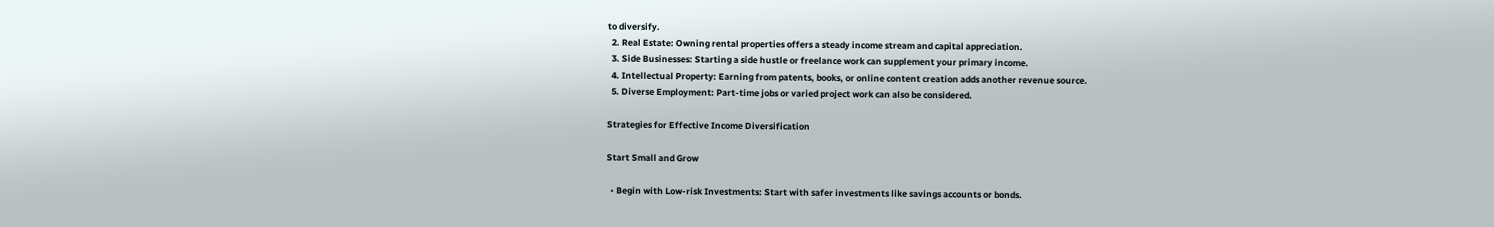to diversify.
  2. Real Estate: Owning rental properties offers a steady income stream and capital appreciation.
  3. Side Businesses: Starting a side hustle or freelance work can supplement your primary income.
  4. Intellectual Property: Earning from patents, books, or online content creation adds another revenue source.
  5. Diverse Employment: Part-time jobs or varied project work can also be considered.

Strategies for Effective Income Diversification

Start Small and Grow

  • Begin with Low-risk Investments: Start with safer investments like savings accounts or bonds.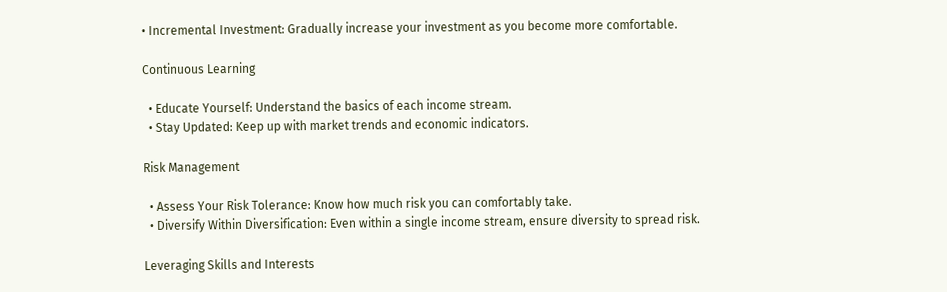• Incremental Investment: Gradually increase your investment as you become more comfortable.

Continuous Learning

  • Educate Yourself: Understand the basics of each income stream.
  • Stay Updated: Keep up with market trends and economic indicators.

Risk Management

  • Assess Your Risk Tolerance: Know how much risk you can comfortably take.
  • Diversify Within Diversification: Even within a single income stream, ensure diversity to spread risk.

Leveraging Skills and Interests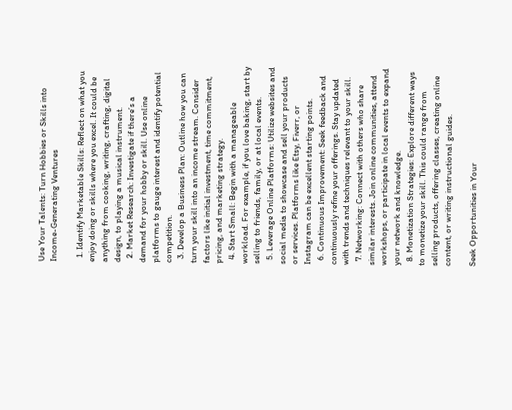Use Your Talents: Turn Hobbies or Skills into Income-Generating Ventures

  1. Identify Marketable Skills: Reflect on what you enjoy doing or skills where you excel. It could be anything from cooking, writing, crafting, digital design, to playing a musical instrument.
  2. Market Research: Investigate if there’s a demand for your hobby or skill. Use online platforms to gauge interest and identify potential competition.
  3. Develop a Business Plan: Outline how you can turn your skill into an income stream. Consider factors like initial investment, time commitment, pricing, and marketing strategy.
  4. Start Small: Begin with a manageable workload. For example, if you love baking, start by selling to friends, family, or at local events.
  5. Leverage Online Platforms: Utilize websites and social media to showcase and sell your products or services. Platforms like Etsy, Fiverr, or Instagram can be excellent starting points.
  6. Continuous Improvement: Seek feedback and continuously refine your offerings. Stay updated with trends and techniques relevant to your skill.
  7. Networking: Connect with others who share similar interests. Join online communities, attend workshops, or participate in local events to expand your network and knowledge.
  8. Monetization Strategies: Explore different ways to monetize your skill. This could range from selling products, offering classes, creating online content, or writing instructional guides.

Seek Opportunities in Your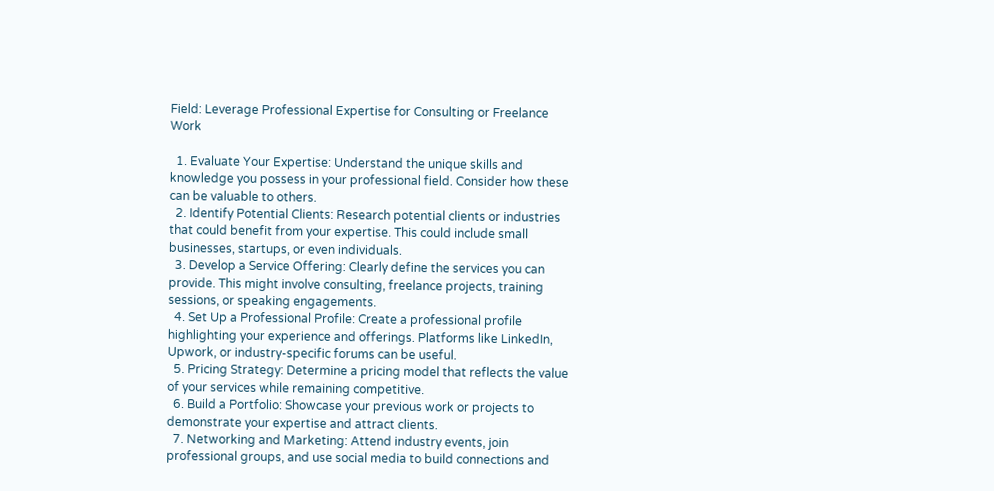Field: Leverage Professional Expertise for Consulting or Freelance Work

  1. Evaluate Your Expertise: Understand the unique skills and knowledge you possess in your professional field. Consider how these can be valuable to others.
  2. Identify Potential Clients: Research potential clients or industries that could benefit from your expertise. This could include small businesses, startups, or even individuals.
  3. Develop a Service Offering: Clearly define the services you can provide. This might involve consulting, freelance projects, training sessions, or speaking engagements.
  4. Set Up a Professional Profile: Create a professional profile highlighting your experience and offerings. Platforms like LinkedIn, Upwork, or industry-specific forums can be useful.
  5. Pricing Strategy: Determine a pricing model that reflects the value of your services while remaining competitive.
  6. Build a Portfolio: Showcase your previous work or projects to demonstrate your expertise and attract clients.
  7. Networking and Marketing: Attend industry events, join professional groups, and use social media to build connections and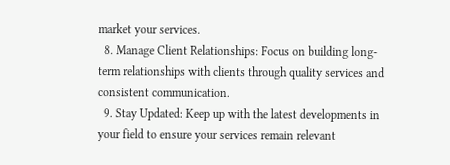market your services.
  8. Manage Client Relationships: Focus on building long-term relationships with clients through quality services and consistent communication.
  9. Stay Updated: Keep up with the latest developments in your field to ensure your services remain relevant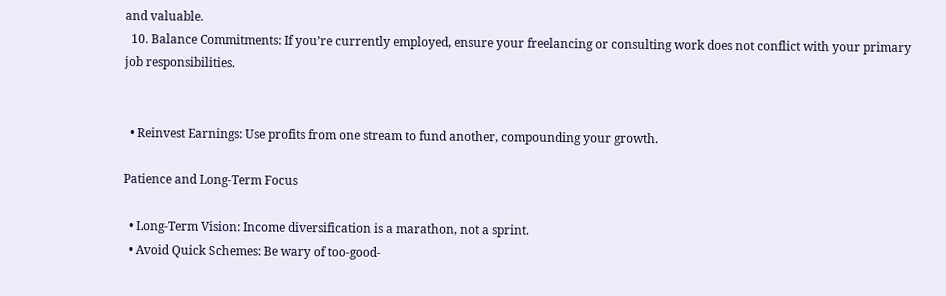and valuable.
  10. Balance Commitments: If you’re currently employed, ensure your freelancing or consulting work does not conflict with your primary job responsibilities.


  • Reinvest Earnings: Use profits from one stream to fund another, compounding your growth.

Patience and Long-Term Focus

  • Long-Term Vision: Income diversification is a marathon, not a sprint.
  • Avoid Quick Schemes: Be wary of too-good-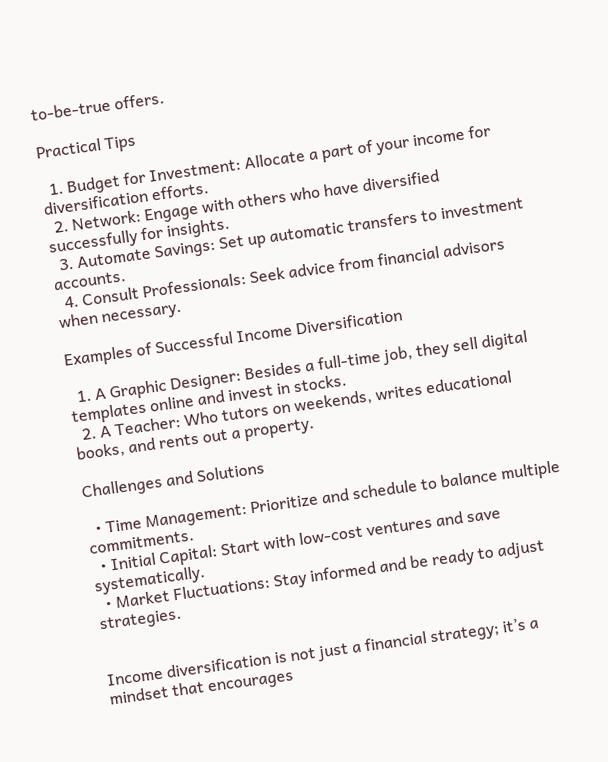to-be-true offers.

Practical Tips

  1. Budget for Investment: Allocate a part of your income for diversification efforts.
  2. Network: Engage with others who have diversified successfully for insights.
  3. Automate Savings: Set up automatic transfers to investment accounts.
  4. Consult Professionals: Seek advice from financial advisors when necessary.

Examples of Successful Income Diversification

  1. A Graphic Designer: Besides a full-time job, they sell digital templates online and invest in stocks.
  2. A Teacher: Who tutors on weekends, writes educational books, and rents out a property.

Challenges and Solutions

  • Time Management: Prioritize and schedule to balance multiple commitments.
  • Initial Capital: Start with low-cost ventures and save systematically.
  • Market Fluctuations: Stay informed and be ready to adjust strategies.


Income diversification is not just a financial strategy; it’s a mindset that encourages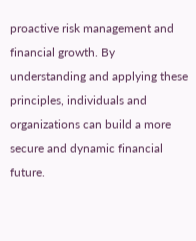proactive risk management and financial growth. By understanding and applying these principles, individuals and organizations can build a more secure and dynamic financial future.